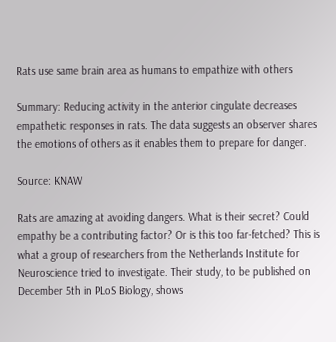Rats use same brain area as humans to empathize with others

Summary: Reducing activity in the anterior cingulate decreases empathetic responses in rats. The data suggests an observer shares the emotions of others as it enables them to prepare for danger.

Source: KNAW

Rats are amazing at avoiding dangers. What is their secret? Could empathy be a contributing factor? Or is this too far-fetched? This is what a group of researchers from the Netherlands Institute for Neuroscience tried to investigate. Their study, to be published on December 5th in PLoS Biology, shows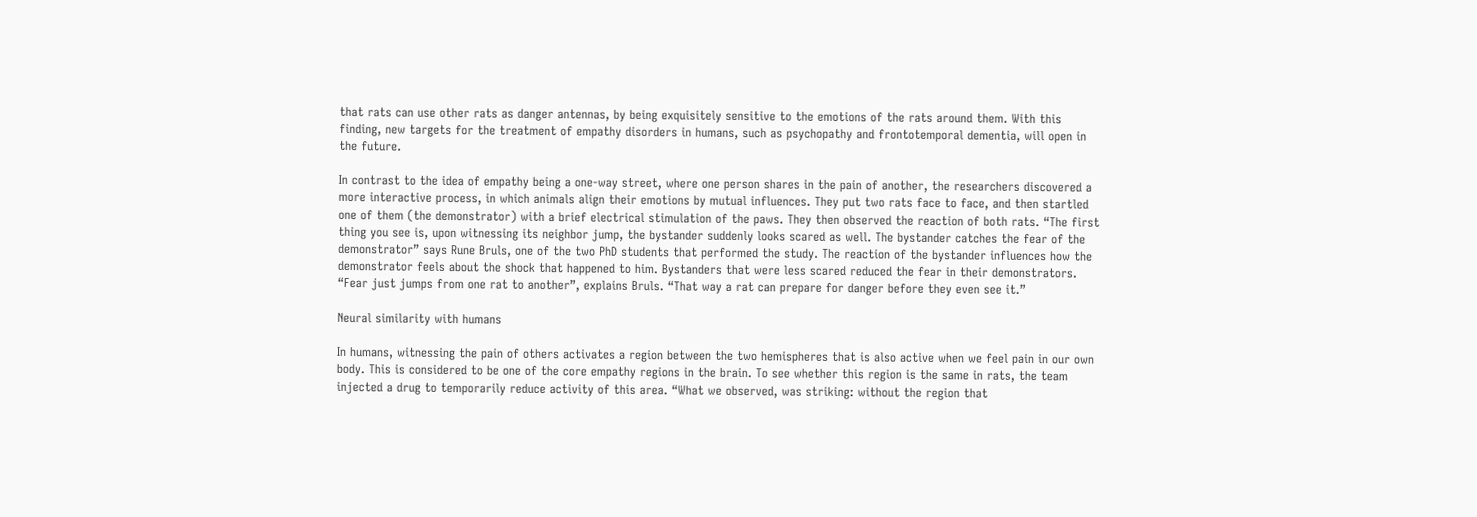that rats can use other rats as danger antennas, by being exquisitely sensitive to the emotions of the rats around them. With this finding, new targets for the treatment of empathy disorders in humans, such as psychopathy and frontotemporal dementia, will open in the future.

In contrast to the idea of empathy being a one-way street, where one person shares in the pain of another, the researchers discovered a more interactive process, in which animals align their emotions by mutual influences. They put two rats face to face, and then startled one of them (the demonstrator) with a brief electrical stimulation of the paws. They then observed the reaction of both rats. “The first thing you see is, upon witnessing its neighbor jump, the bystander suddenly looks scared as well. The bystander catches the fear of the demonstrator” says Rune Bruls, one of the two PhD students that performed the study. The reaction of the bystander influences how the demonstrator feels about the shock that happened to him. Bystanders that were less scared reduced the fear in their demonstrators. “Fear just jumps from one rat to another”, explains Bruls. “That way a rat can prepare for danger before they even see it.”

Neural similarity with humans

In humans, witnessing the pain of others activates a region between the two hemispheres that is also active when we feel pain in our own body. This is considered to be one of the core empathy regions in the brain. To see whether this region is the same in rats, the team injected a drug to temporarily reduce activity of this area. “What we observed, was striking: without the region that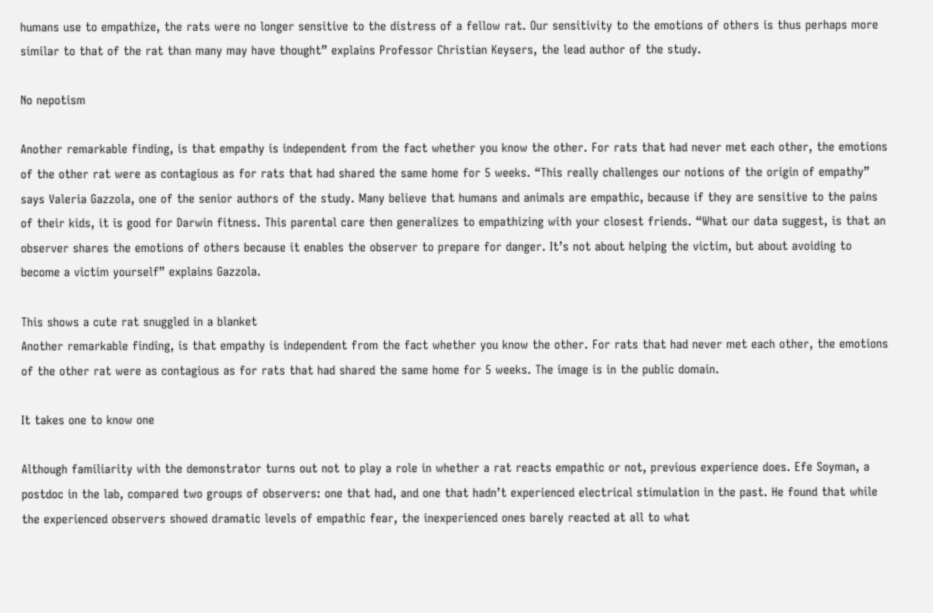humans use to empathize, the rats were no longer sensitive to the distress of a fellow rat. Our sensitivity to the emotions of others is thus perhaps more similar to that of the rat than many may have thought” explains Professor Christian Keysers, the lead author of the study.

No nepotism

Another remarkable finding, is that empathy is independent from the fact whether you know the other. For rats that had never met each other, the emotions of the other rat were as contagious as for rats that had shared the same home for 5 weeks. “This really challenges our notions of the origin of empathy” says Valeria Gazzola, one of the senior authors of the study. Many believe that humans and animals are empathic, because if they are sensitive to the pains of their kids, it is good for Darwin fitness. This parental care then generalizes to empathizing with your closest friends. “What our data suggest, is that an observer shares the emotions of others because it enables the observer to prepare for danger. It’s not about helping the victim, but about avoiding to become a victim yourself” explains Gazzola.

This shows a cute rat snuggled in a blanket
Another remarkable finding, is that empathy is independent from the fact whether you know the other. For rats that had never met each other, the emotions of the other rat were as contagious as for rats that had shared the same home for 5 weeks. The image is in the public domain.

It takes one to know one

Although familiarity with the demonstrator turns out not to play a role in whether a rat reacts empathic or not, previous experience does. Efe Soyman, a postdoc in the lab, compared two groups of observers: one that had, and one that hadn’t experienced electrical stimulation in the past. He found that while the experienced observers showed dramatic levels of empathic fear, the inexperienced ones barely reacted at all to what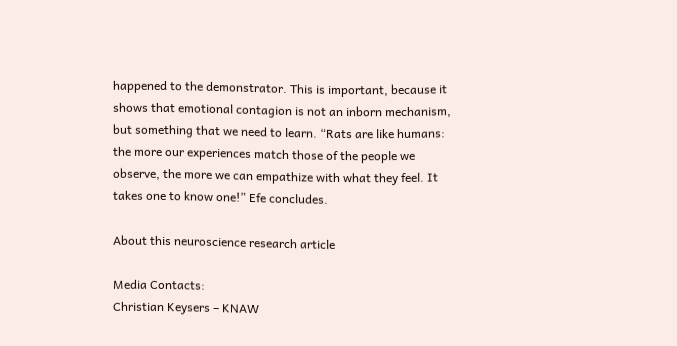happened to the demonstrator. This is important, because it shows that emotional contagion is not an inborn mechanism, but something that we need to learn. “Rats are like humans: the more our experiences match those of the people we observe, the more we can empathize with what they feel. It takes one to know one!” Efe concludes.

About this neuroscience research article

Media Contacts:
Christian Keysers – KNAW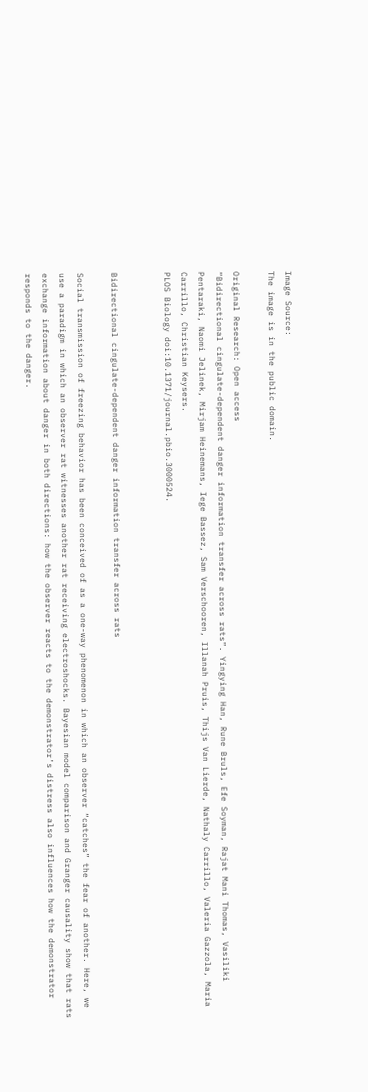Image Source:
The image is in the public domain.

Original Research: Open access
“Bidirectional cingulate-dependent danger information transfer across rats”. Yingying Han, Rune Bruls, Efe Soyman, Rajat Mani Thomas, Vasiliki Pentaraki, Naomi Jelinek, Mirjam Heinemans, Iege Bassez, Sam Verschooren, Illanah Pruis, Thijs Van Lierde, Nathaly Carrillo, Valeria Gazzola, Maria Carrillo, Christian Keysers.
PLOS Biology doi:10.1371/journal.pbio.3000524.


Bidirectional cingulate-dependent danger information transfer across rats

Social transmission of freezing behavior has been conceived of as a one-way phenomenon in which an observer “catches” the fear of another. Here, we use a paradigm in which an observer rat witnesses another rat receiving electroshocks. Bayesian model comparison and Granger causality show that rats exchange information about danger in both directions: how the observer reacts to the demonstrator’s distress also influences how the demonstrator responds to the danger.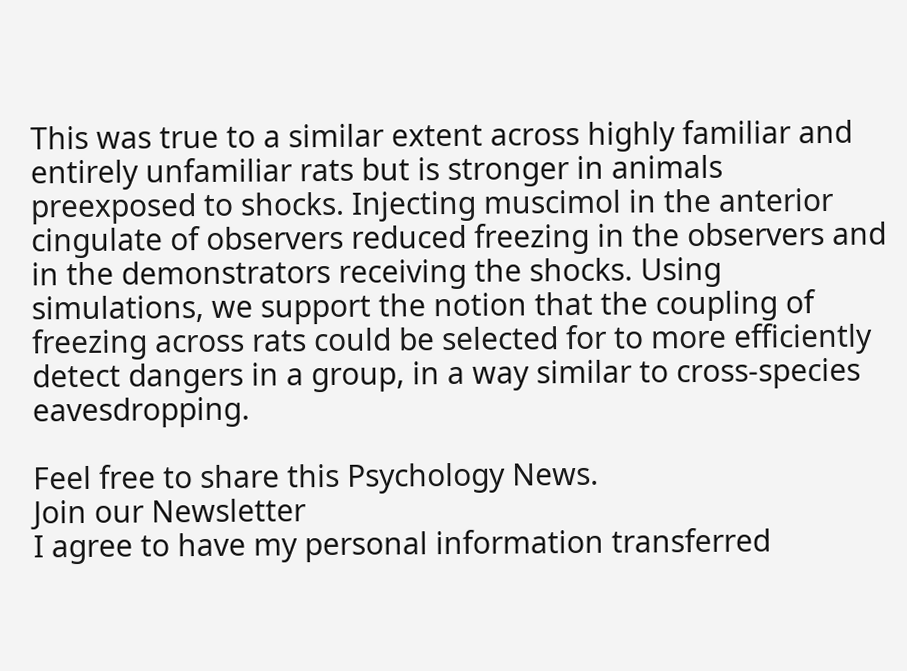This was true to a similar extent across highly familiar and entirely unfamiliar rats but is stronger in animals preexposed to shocks. Injecting muscimol in the anterior cingulate of observers reduced freezing in the observers and in the demonstrators receiving the shocks. Using simulations, we support the notion that the coupling of freezing across rats could be selected for to more efficiently detect dangers in a group, in a way similar to cross-species eavesdropping.

Feel free to share this Psychology News.
Join our Newsletter
I agree to have my personal information transferred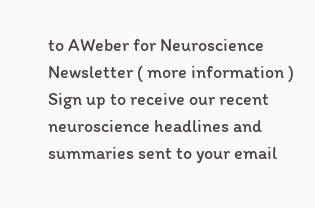to AWeber for Neuroscience Newsletter ( more information )
Sign up to receive our recent neuroscience headlines and summaries sent to your email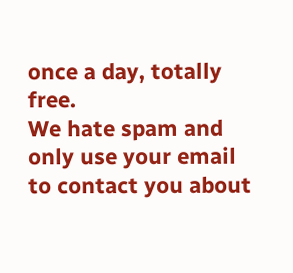once a day, totally free.
We hate spam and only use your email to contact you about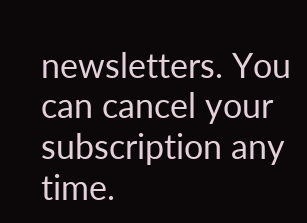newsletters. You can cancel your subscription any time.